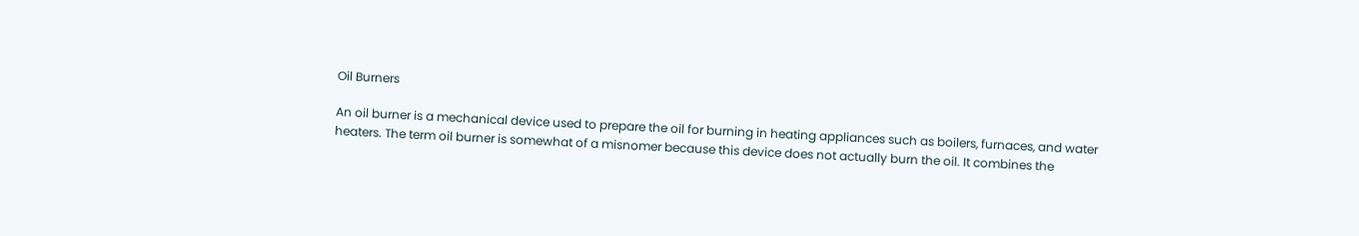Oil Burners

An oil burner is a mechanical device used to prepare the oil for burning in heating appliances such as boilers, furnaces, and water heaters. The term oil burner is somewhat of a misnomer because this device does not actually burn the oil. It combines the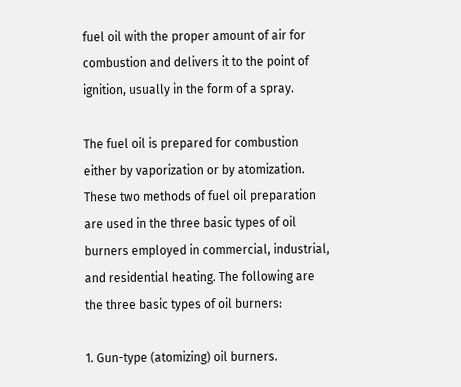fuel oil with the proper amount of air for combustion and delivers it to the point of ignition, usually in the form of a spray.

The fuel oil is prepared for combustion either by vaporization or by atomization. These two methods of fuel oil preparation are used in the three basic types of oil burners employed in commercial, industrial, and residential heating. The following are the three basic types of oil burners:

1. Gun-type (atomizing) oil burners.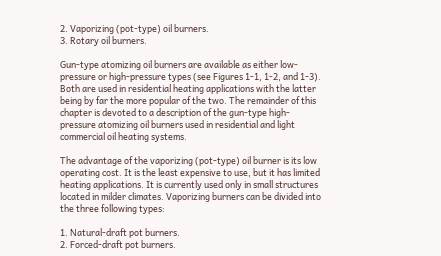2. Vaporizing (pot-type) oil burners.
3. Rotary oil burners.

Gun-type atomizing oil burners are available as either low-pressure or high-pressure types (see Figures 1-1, 1-2, and 1-3). Both are used in residential heating applications with the latter being by far the more popular of the two. The remainder of this chapter is devoted to a description of the gun-type high-pressure atomizing oil burners used in residential and light commercial oil heating systems.

The advantage of the vaporizing (pot-type) oil burner is its low operating cost. It is the least expensive to use, but it has limited heating applications. It is currently used only in small structures located in milder climates. Vaporizing burners can be divided into the three following types:

1. Natural-draft pot burners.
2. Forced-draft pot burners.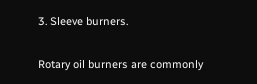3. Sleeve burners.

Rotary oil burners are commonly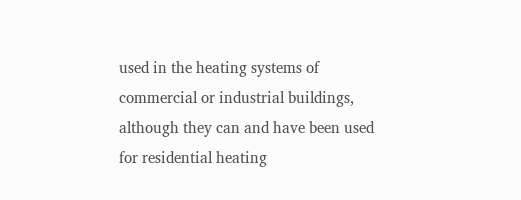used in the heating systems of commercial or industrial buildings, although they can and have been used for residential heating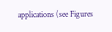applications (see Figures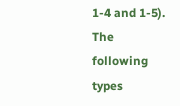1-4 and 1-5). The following types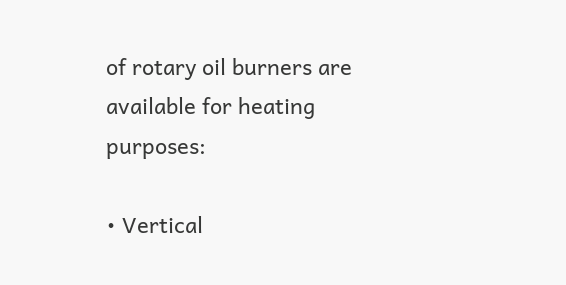of rotary oil burners are available for heating purposes:

• Vertical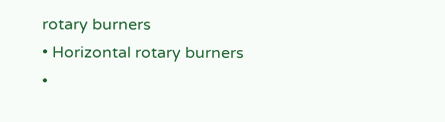rotary burners
• Horizontal rotary burners
•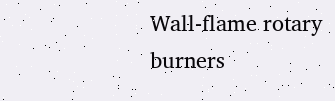Wall-flame rotary burners